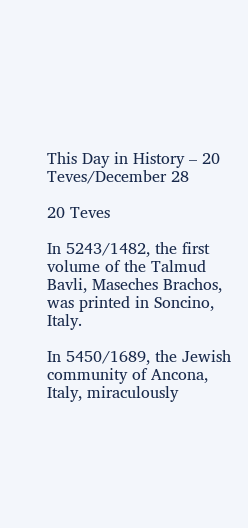This Day in History – 20 Teves/December 28

20 Teves

In 5243/1482, the first volume of the Talmud Bavli, Maseches Brachos, was printed in Soncino, Italy.

In 5450/1689, the Jewish community of Ancona, Italy, miraculously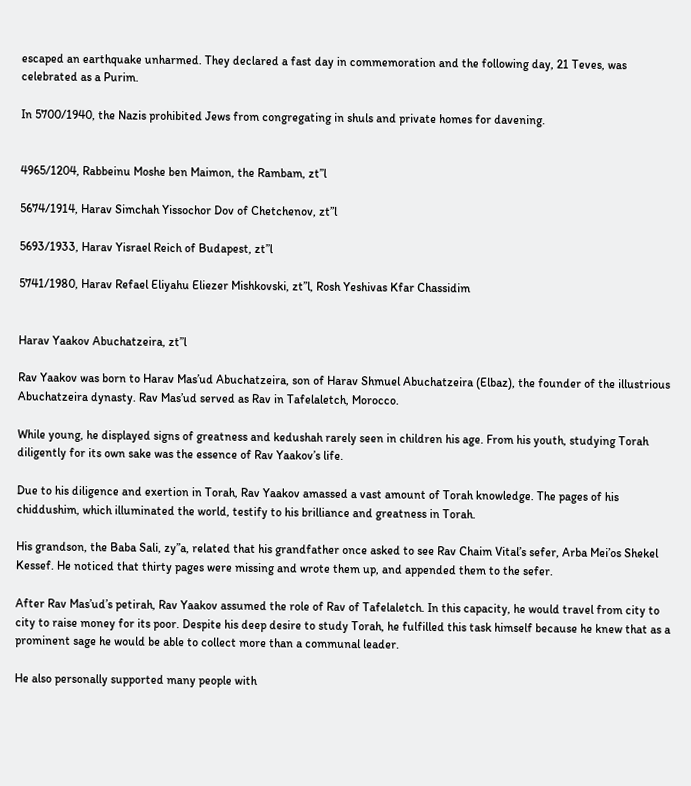escaped an earthquake unharmed. They declared a fast day in commemoration and the following day, 21 Teves, was celebrated as a Purim.

In 5700/1940, the Nazis prohibited Jews from congregating in shuls and private homes for davening.


4965/1204, Rabbeinu Moshe ben Maimon, the Rambam, zt”l

5674/1914, Harav Simchah Yissochor Dov of Chetchenov, zt”l

5693/1933, Harav Yisrael Reich of Budapest, zt”l

5741/1980, Harav Refael Eliyahu Eliezer Mishkovski, zt”l, Rosh Yeshivas Kfar Chassidim


Harav Yaakov Abuchatzeira, zt”l

Rav Yaakov was born to Harav Mas’ud Abuchatzeira, son of Harav Shmuel Abuchatzeira (Elbaz), the founder of the illustrious Abuchatzeira dynasty. Rav Mas’ud served as Rav in Tafelaletch, Morocco.

While young, he displayed signs of greatness and kedushah rarely seen in children his age. From his youth, studying Torah diligently for its own sake was the essence of Rav Yaakov’s life.

Due to his diligence and exertion in Torah, Rav Yaakov amassed a vast amount of Torah knowledge. The pages of his chiddushim, which illuminated the world, testify to his brilliance and greatness in Torah.

His grandson, the Baba Sali, zy”a, related that his grandfather once asked to see Rav Chaim Vital’s sefer, Arba Mei’os Shekel Kessef. He noticed that thirty pages were missing and wrote them up, and appended them to the sefer.

After Rav Mas’ud’s petirah, Rav Yaakov assumed the role of Rav of Tafelaletch. In this capacity, he would travel from city to city to raise money for its poor. Despite his deep desire to study Torah, he fulfilled this task himself because he knew that as a prominent sage he would be able to collect more than a communal leader.

He also personally supported many people with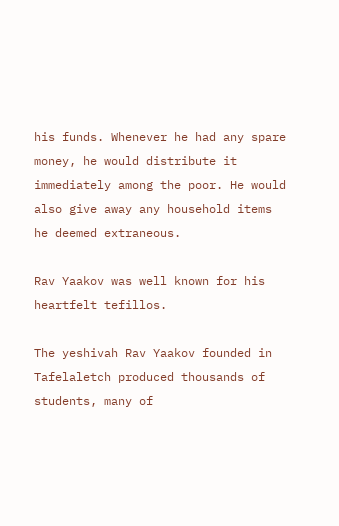his funds. Whenever he had any spare money, he would distribute it immediately among the poor. He would also give away any household items he deemed extraneous.

Rav Yaakov was well known for his heartfelt tefillos.

The yeshivah Rav Yaakov founded in Tafelaletch produced thousands of students, many of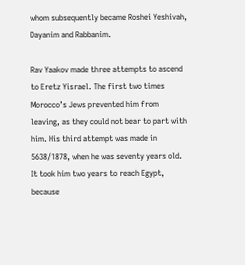whom subsequently became Roshei Yeshivah, Dayanim and Rabbanim.

Rav Yaakov made three attempts to ascend to Eretz Yisrael. The first two times Morocco’s Jews prevented him from leaving, as they could not bear to part with him. His third attempt was made in 5638/1878, when he was seventy years old. It took him two years to reach Egypt, because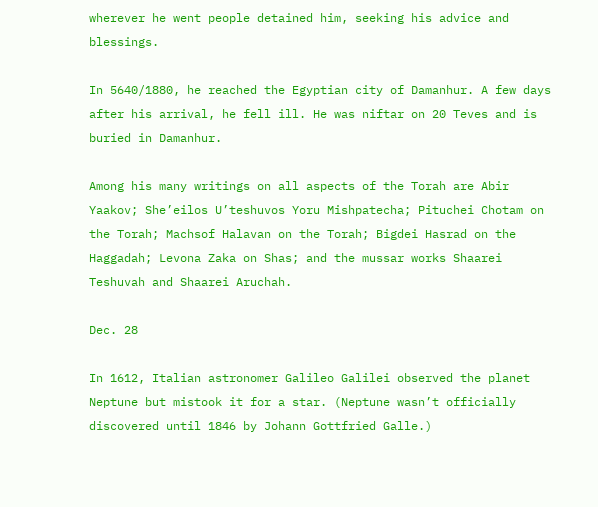wherever he went people detained him, seeking his advice and blessings.

In 5640/1880, he reached the Egyptian city of Damanhur. A few days after his arrival, he fell ill. He was niftar on 20 Teves and is buried in Damanhur.

Among his many writings on all aspects of the Torah are Abir Yaakov; She’eilos U’teshuvos Yoru Mishpatecha; Pituchei Chotam on the Torah; Machsof Halavan on the Torah; Bigdei Hasrad on the Haggadah; Levona Zaka on Shas; and the mussar works Shaarei Teshuvah and Shaarei Aruchah.

Dec. 28

In 1612, Italian astronomer Galileo Galilei observed the planet Neptune but mistook it for a star. (Neptune wasn’t officially discovered until 1846 by Johann Gottfried Galle.)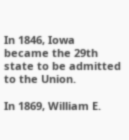In 1846, Iowa became the 29th state to be admitted to the Union.

In 1869, William E.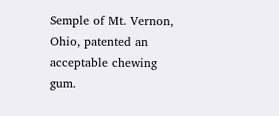Semple of Mt. Vernon, Ohio, patented an acceptable chewing gum.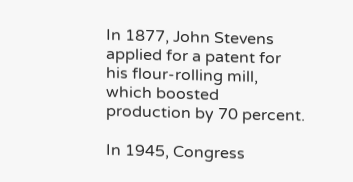In 1877, John Stevens applied for a patent for his flour-rolling mill, which boosted production by 70 percent.

In 1945, Congress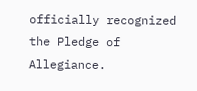officially recognized the Pledge of Allegiance.